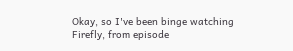Okay, so I've been binge watching Firefly, from episode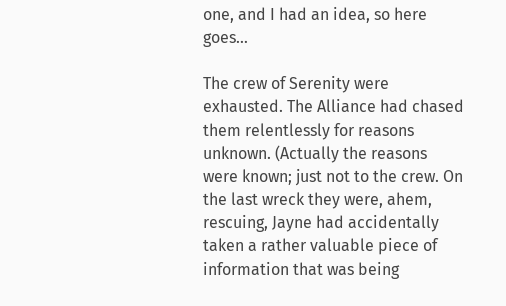one, and I had an idea, so here goes…

The crew of Serenity were exhausted. The Alliance had chased them relentlessly for reasons unknown. (Actually the reasons were known; just not to the crew. On the last wreck they were, ahem, rescuing, Jayne had accidentally taken a rather valuable piece of information that was being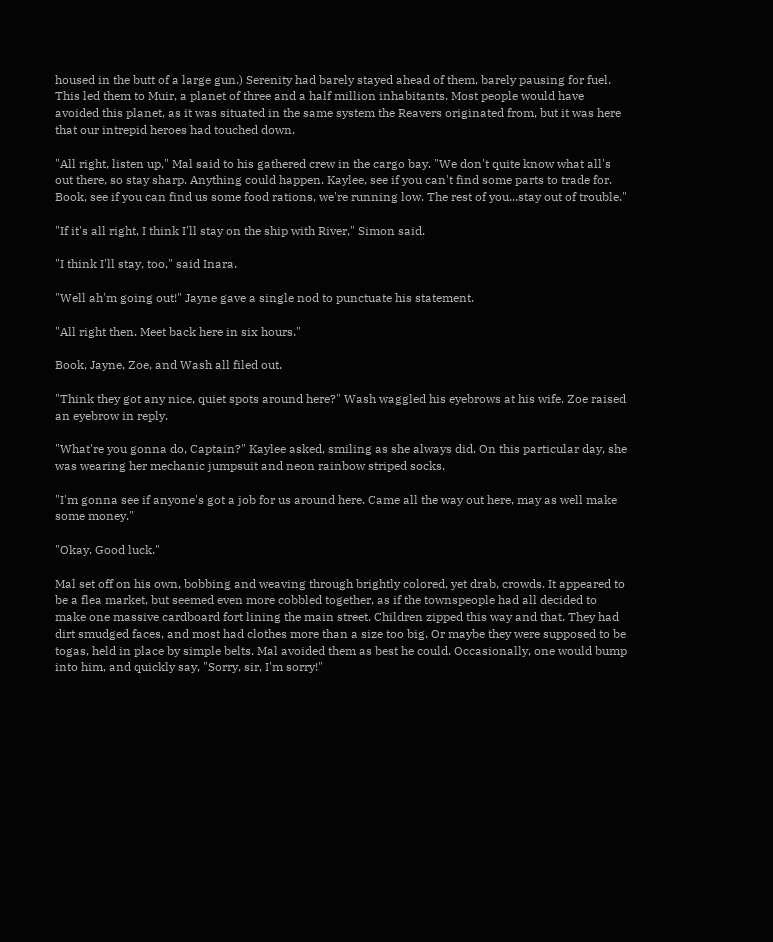housed in the butt of a large gun.) Serenity had barely stayed ahead of them, barely pausing for fuel. This led them to Muir, a planet of three and a half million inhabitants. Most people would have avoided this planet, as it was situated in the same system the Reavers originated from, but it was here that our intrepid heroes had touched down.

"All right, listen up," Mal said to his gathered crew in the cargo bay. "We don't quite know what all's out there, so stay sharp. Anything could happen. Kaylee, see if you can't find some parts to trade for. Book, see if you can find us some food rations, we're running low. The rest of you...stay out of trouble."

"If it's all right, I think I'll stay on the ship with River," Simon said.

"I think I'll stay, too," said Inara.

"Well ah'm going out!" Jayne gave a single nod to punctuate his statement.

"All right then. Meet back here in six hours."

Book, Jayne, Zoe, and Wash all filed out.

"Think they got any nice, quiet spots around here?" Wash waggled his eyebrows at his wife. Zoe raised an eyebrow in reply.

"What're you gonna do, Captain?" Kaylee asked, smiling as she always did. On this particular day, she was wearing her mechanic jumpsuit and neon rainbow striped socks.

"I'm gonna see if anyone's got a job for us around here. Came all the way out here, may as well make some money."

"Okay. Good luck."

Mal set off on his own, bobbing and weaving through brightly colored, yet drab, crowds. It appeared to be a flea market, but seemed even more cobbled together, as if the townspeople had all decided to make one massive cardboard fort lining the main street. Children zipped this way and that. They had dirt smudged faces, and most had clothes more than a size too big. Or maybe they were supposed to be togas, held in place by simple belts. Mal avoided them as best he could. Occasionally, one would bump into him, and quickly say, "Sorry, sir, I'm sorry!"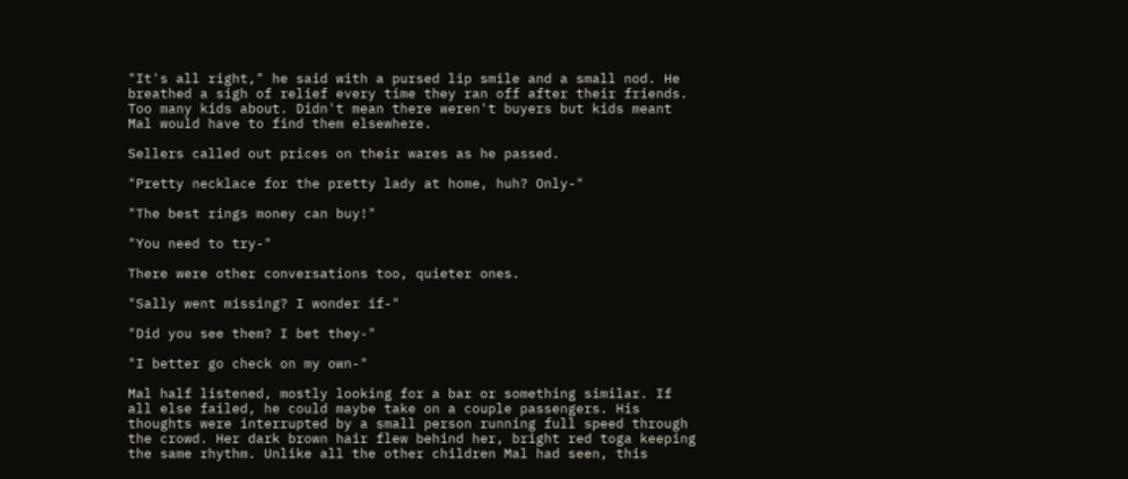"It's all right," he said with a pursed lip smile and a small nod. He breathed a sigh of relief every time they ran off after their friends. Too many kids about. Didn't mean there weren't buyers but kids meant Mal would have to find them elsewhere.

Sellers called out prices on their wares as he passed.

"Pretty necklace for the pretty lady at home, huh? Only-"

"The best rings money can buy!"

"You need to try-"

There were other conversations too, quieter ones.

"Sally went missing? I wonder if-"

"Did you see them? I bet they-"

"I better go check on my own-"

Mal half listened, mostly looking for a bar or something similar. If all else failed, he could maybe take on a couple passengers. His thoughts were interrupted by a small person running full speed through the crowd. Her dark brown hair flew behind her, bright red toga keeping the same rhythm. Unlike all the other children Mal had seen, this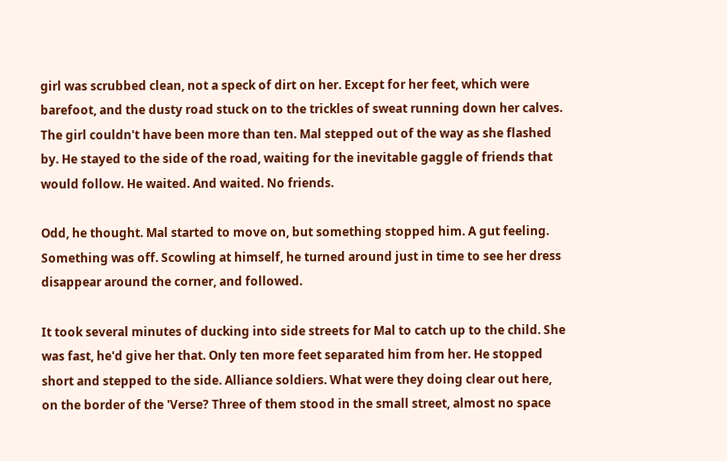girl was scrubbed clean, not a speck of dirt on her. Except for her feet, which were barefoot, and the dusty road stuck on to the trickles of sweat running down her calves. The girl couldn't have been more than ten. Mal stepped out of the way as she flashed by. He stayed to the side of the road, waiting for the inevitable gaggle of friends that would follow. He waited. And waited. No friends.

Odd, he thought. Mal started to move on, but something stopped him. A gut feeling. Something was off. Scowling at himself, he turned around just in time to see her dress disappear around the corner, and followed.

It took several minutes of ducking into side streets for Mal to catch up to the child. She was fast, he'd give her that. Only ten more feet separated him from her. He stopped short and stepped to the side. Alliance soldiers. What were they doing clear out here, on the border of the 'Verse? Three of them stood in the small street, almost no space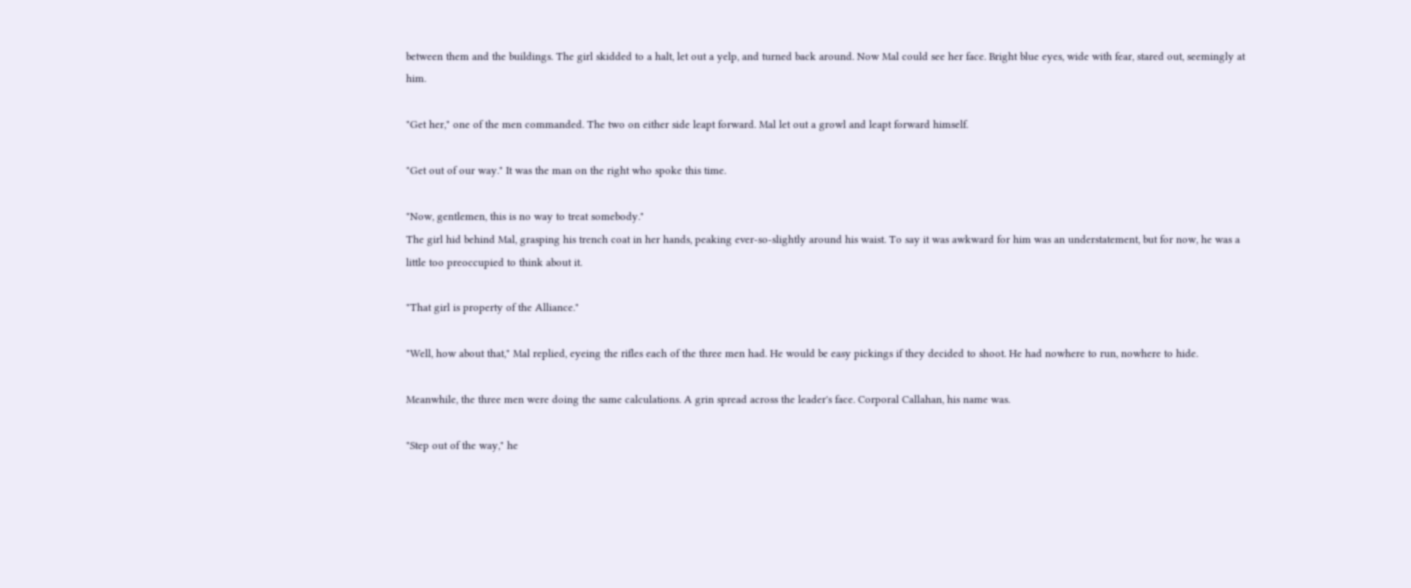between them and the buildings. The girl skidded to a halt, let out a yelp, and turned back around. Now Mal could see her face. Bright blue eyes, wide with fear, stared out, seemingly at him.

"Get her," one of the men commanded. The two on either side leapt forward. Mal let out a growl and leapt forward himself.

"Get out of our way." It was the man on the right who spoke this time.

"Now, gentlemen, this is no way to treat somebody."
The girl hid behind Mal, grasping his trench coat in her hands, peaking ever-so-slightly around his waist. To say it was awkward for him was an understatement, but for now, he was a little too preoccupied to think about it.

"That girl is property of the Alliance."

"Well, how about that," Mal replied, eyeing the rifles each of the three men had. He would be easy pickings if they decided to shoot. He had nowhere to run, nowhere to hide.

Meanwhile, the three men were doing the same calculations. A grin spread across the leader's face. Corporal Callahan, his name was.

"Step out of the way," he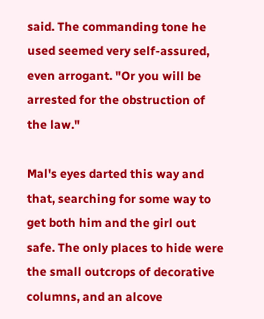said. The commanding tone he used seemed very self-assured, even arrogant. "Or you will be arrested for the obstruction of the law."

Mal's eyes darted this way and that, searching for some way to get both him and the girl out safe. The only places to hide were the small outcrops of decorative columns, and an alcove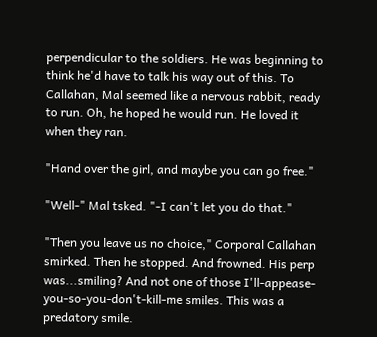perpendicular to the soldiers. He was beginning to think he'd have to talk his way out of this. To Callahan, Mal seemed like a nervous rabbit, ready to run. Oh, he hoped he would run. He loved it when they ran.

"Hand over the girl, and maybe you can go free."

"Well-" Mal tsked. "-I can't let you do that."

"Then you leave us no choice," Corporal Callahan smirked. Then he stopped. And frowned. His perp was...smiling? And not one of those I'll-appease-you-so-you-don't-kill-me smiles. This was a predatory smile.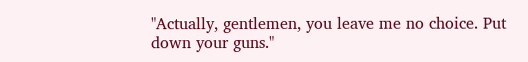"Actually, gentlemen, you leave me no choice. Put down your guns."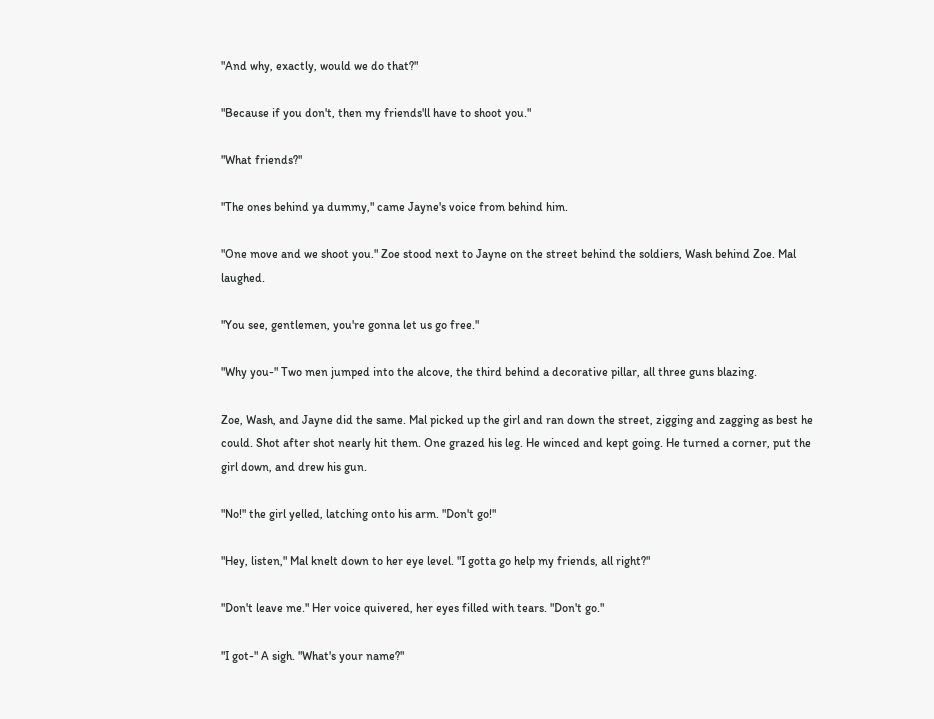"And why, exactly, would we do that?"

"Because if you don't, then my friends'll have to shoot you."

"What friends?"

"The ones behind ya dummy," came Jayne's voice from behind him.

"One move and we shoot you." Zoe stood next to Jayne on the street behind the soldiers, Wash behind Zoe. Mal laughed.

"You see, gentlemen, you're gonna let us go free."

"Why you-" Two men jumped into the alcove, the third behind a decorative pillar, all three guns blazing.

Zoe, Wash, and Jayne did the same. Mal picked up the girl and ran down the street, zigging and zagging as best he could. Shot after shot nearly hit them. One grazed his leg. He winced and kept going. He turned a corner, put the girl down, and drew his gun.

"No!" the girl yelled, latching onto his arm. "Don't go!"

"Hey, listen," Mal knelt down to her eye level. "I gotta go help my friends, all right?"

"Don't leave me." Her voice quivered, her eyes filled with tears. "Don't go."

"I got-" A sigh. "What's your name?"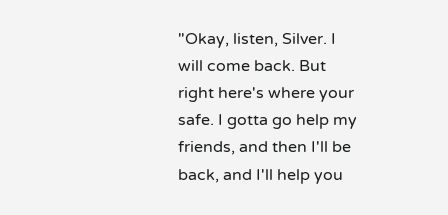"Okay, listen, Silver. I will come back. But right here's where your safe. I gotta go help my friends, and then I'll be back, and I'll help you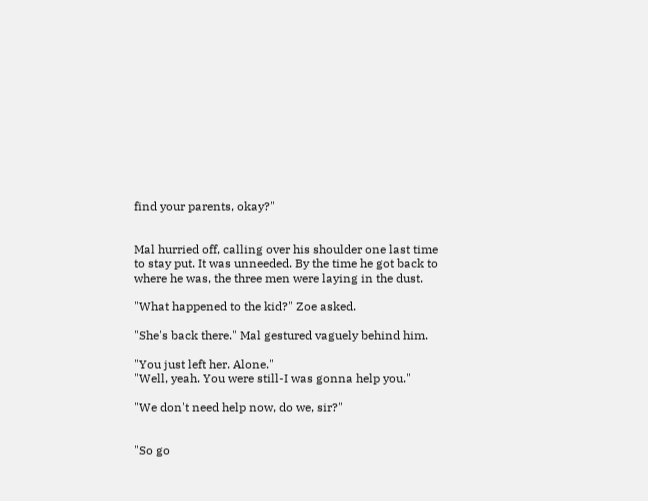find your parents, okay?"


Mal hurried off, calling over his shoulder one last time to stay put. It was unneeded. By the time he got back to where he was, the three men were laying in the dust.

"What happened to the kid?" Zoe asked.

"She's back there." Mal gestured vaguely behind him.

"You just left her. Alone."
"Well, yeah. You were still-I was gonna help you."

"We don't need help now, do we, sir?"


"So go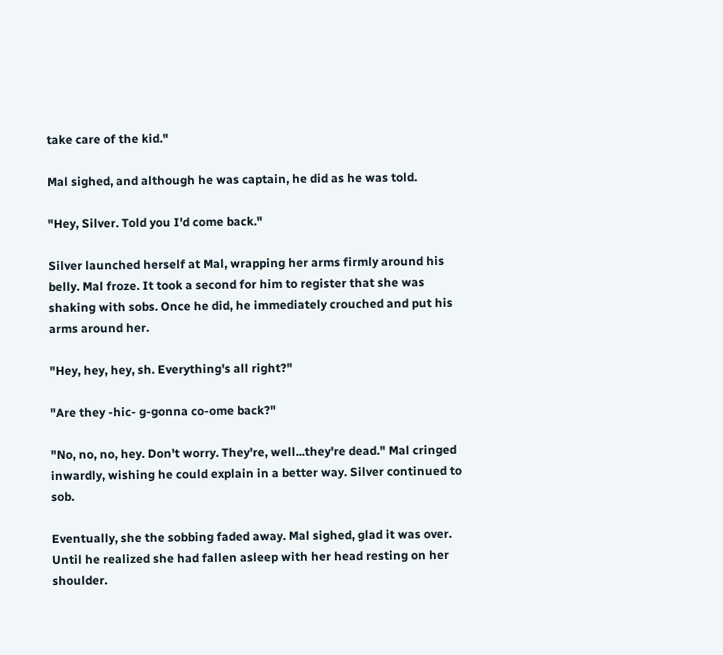take care of the kid."

Mal sighed, and although he was captain, he did as he was told.

"Hey, Silver. Told you I'd come back."

Silver launched herself at Mal, wrapping her arms firmly around his belly. Mal froze. It took a second for him to register that she was shaking with sobs. Once he did, he immediately crouched and put his arms around her.

"Hey, hey, hey, sh. Everything's all right?"

"Are they -hic- g-gonna co-ome back?"

"No, no, no, hey. Don't worry. They're, well...they're dead." Mal cringed inwardly, wishing he could explain in a better way. Silver continued to sob.

Eventually, she the sobbing faded away. Mal sighed, glad it was over. Until he realized she had fallen asleep with her head resting on her shoulder.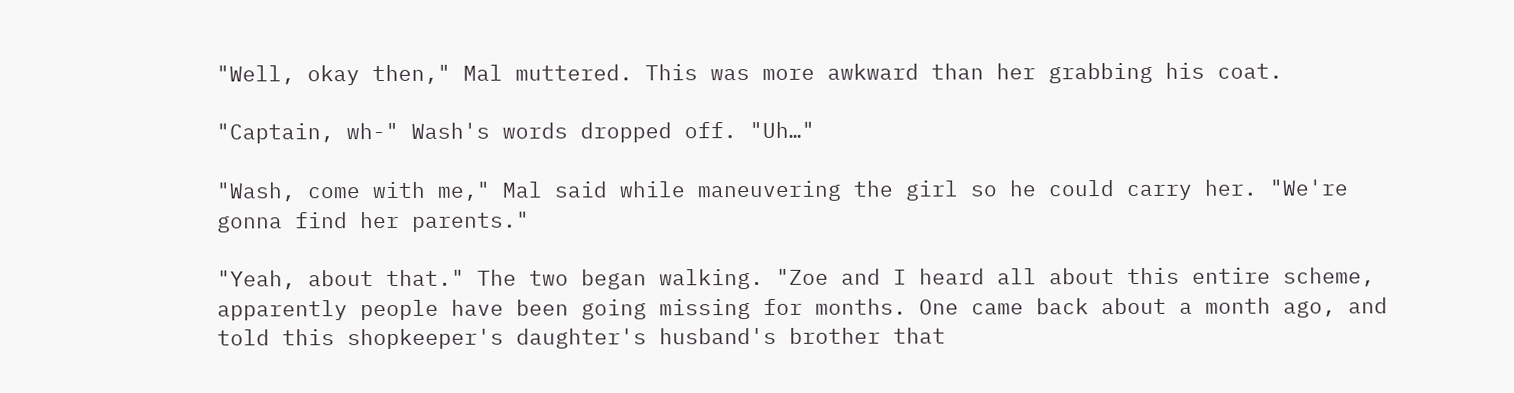"Well, okay then," Mal muttered. This was more awkward than her grabbing his coat.

"Captain, wh-" Wash's words dropped off. "Uh…"

"Wash, come with me," Mal said while maneuvering the girl so he could carry her. "We're gonna find her parents."

"Yeah, about that." The two began walking. "Zoe and I heard all about this entire scheme, apparently people have been going missing for months. One came back about a month ago, and told this shopkeeper's daughter's husband's brother that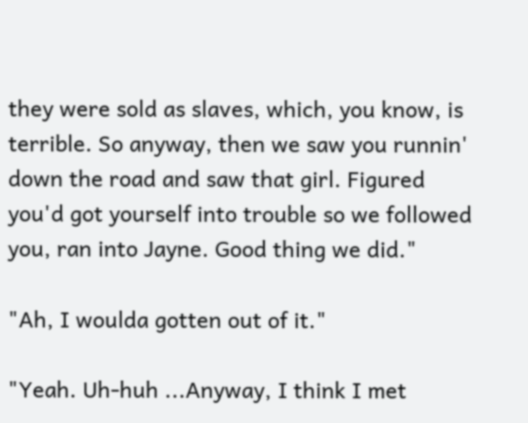they were sold as slaves, which, you know, is terrible. So anyway, then we saw you runnin' down the road and saw that girl. Figured you'd got yourself into trouble so we followed you, ran into Jayne. Good thing we did."

"Ah, I woulda gotten out of it."

"Yeah. Uh-huh ...Anyway, I think I met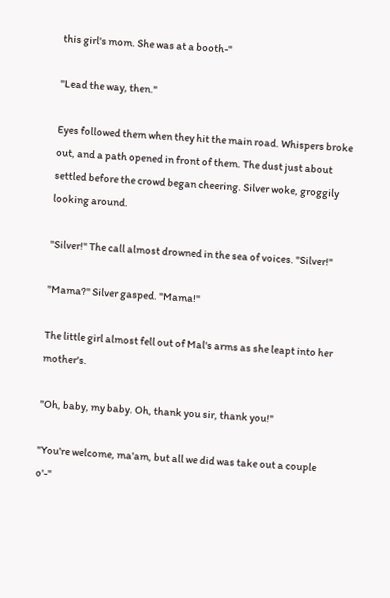this girl's mom. She was at a booth-"

"Lead the way, then."

Eyes followed them when they hit the main road. Whispers broke out, and a path opened in front of them. The dust just about settled before the crowd began cheering. Silver woke, groggily looking around.

"Silver!" The call almost drowned in the sea of voices. "Silver!"

"Mama?" Silver gasped. "Mama!"

The little girl almost fell out of Mal's arms as she leapt into her mother's.

"Oh, baby, my baby. Oh, thank you sir, thank you!"

"You're welcome, ma'am, but all we did was take out a couple o'-"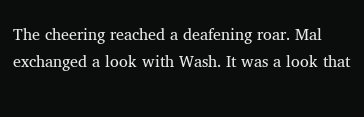The cheering reached a deafening roar. Mal exchanged a look with Wash. It was a look that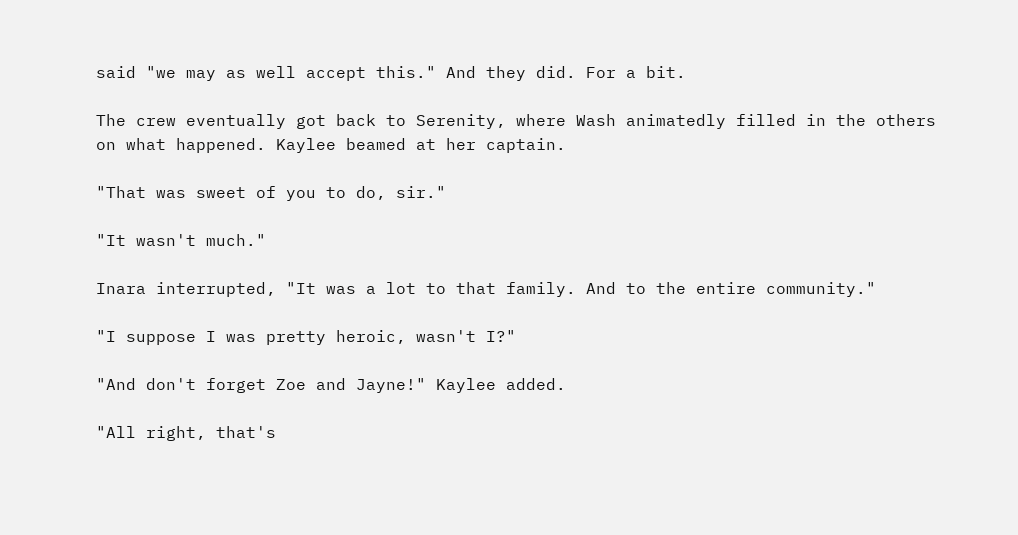said "we may as well accept this." And they did. For a bit.

The crew eventually got back to Serenity, where Wash animatedly filled in the others on what happened. Kaylee beamed at her captain.

"That was sweet of you to do, sir."

"It wasn't much."

Inara interrupted, "It was a lot to that family. And to the entire community."

"I suppose I was pretty heroic, wasn't I?"

"And don't forget Zoe and Jayne!" Kaylee added.

"All right, that's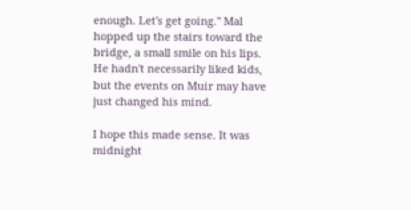enough. Let's get going." Mal hopped up the stairs toward the bridge, a small smile on his lips. He hadn't necessarily liked kids, but the events on Muir may have just changed his mind.

I hope this made sense. It was midnight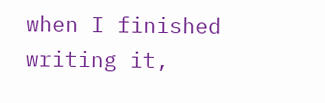when I finished writing it,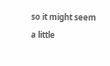so it might seem a little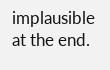implausible at the end.